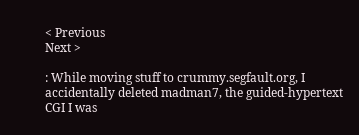< Previous
Next >

: While moving stuff to crummy.segfault.org, I accidentally deleted madman7, the guided-hypertext CGI I was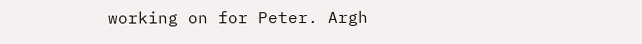working on for Peter. Argh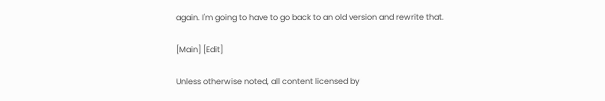again. I'm going to have to go back to an old version and rewrite that.

[Main] [Edit]

Unless otherwise noted, all content licensed by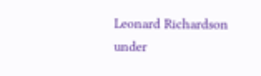Leonard Richardson
under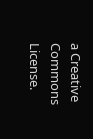a Creative Commons License.